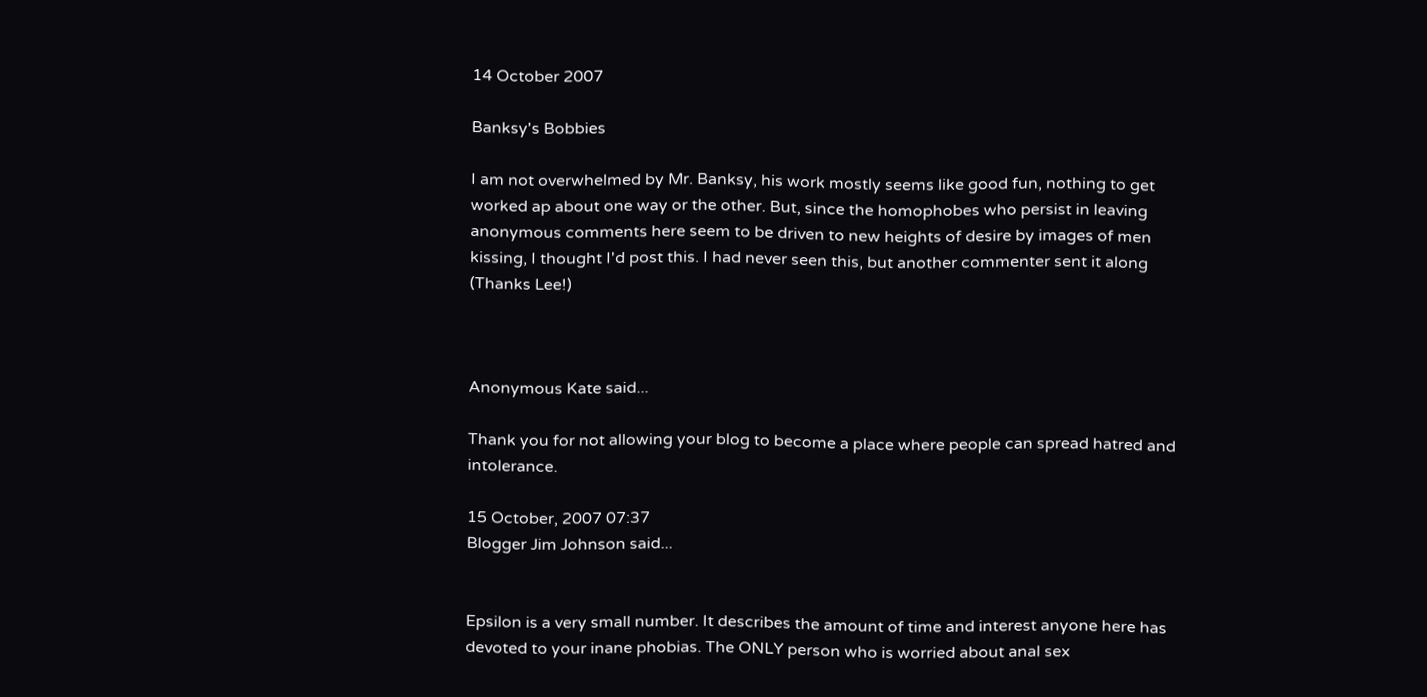14 October 2007

Banksy's Bobbies

I am not overwhelmed by Mr. Banksy, his work mostly seems like good fun, nothing to get worked ap about one way or the other. But, since the homophobes who persist in leaving anonymous comments here seem to be driven to new heights of desire by images of men kissing, I thought I'd post this. I had never seen this, but another commenter sent it along (Thanks Lee!)



Anonymous Kate said...

Thank you for not allowing your blog to become a place where people can spread hatred and intolerance.

15 October, 2007 07:37
Blogger Jim Johnson said...


Epsilon is a very small number. It describes the amount of time and interest anyone here has devoted to your inane phobias. The ONLY person who is worried about anal sex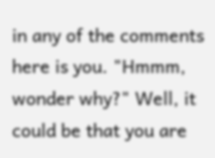in any of the comments here is you. "Hmmm, wonder why?" Well, it could be that you are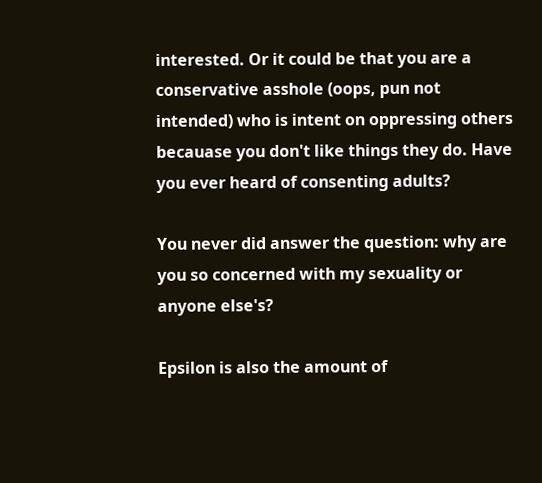interested. Or it could be that you are a conservative asshole (oops, pun not intended) who is intent on oppressing others becauase you don't like things they do. Have you ever heard of consenting adults?

You never did answer the question: why are you so concerned with my sexuality or anyone else's?

Epsilon is also the amount of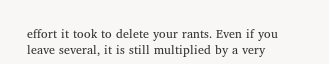effort it took to delete your rants. Even if you leave several, it is still multiplied by a very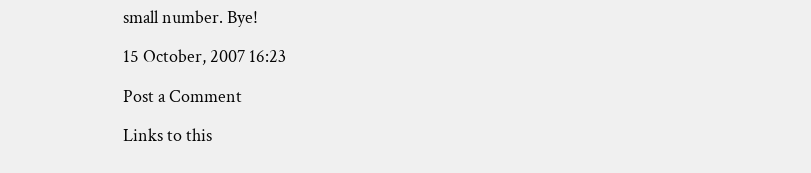small number. Bye!

15 October, 2007 16:23

Post a Comment

Links to this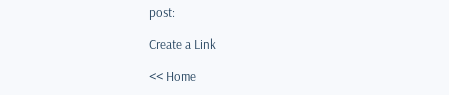post:

Create a Link

<< Home